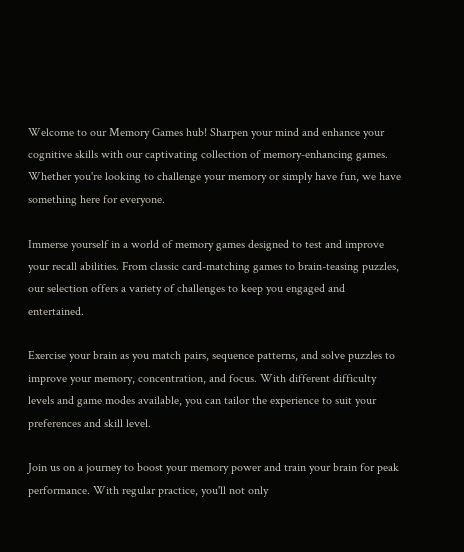Welcome to our Memory Games hub! Sharpen your mind and enhance your cognitive skills with our captivating collection of memory-enhancing games. Whether you're looking to challenge your memory or simply have fun, we have something here for everyone.

Immerse yourself in a world of memory games designed to test and improve your recall abilities. From classic card-matching games to brain-teasing puzzles, our selection offers a variety of challenges to keep you engaged and entertained.

Exercise your brain as you match pairs, sequence patterns, and solve puzzles to improve your memory, concentration, and focus. With different difficulty levels and game modes available, you can tailor the experience to suit your preferences and skill level.

Join us on a journey to boost your memory power and train your brain for peak performance. With regular practice, you'll not only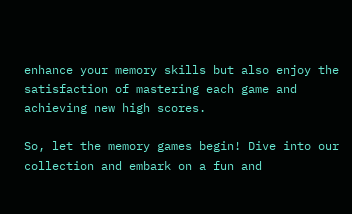enhance your memory skills but also enjoy the satisfaction of mastering each game and achieving new high scores.

So, let the memory games begin! Dive into our collection and embark on a fun and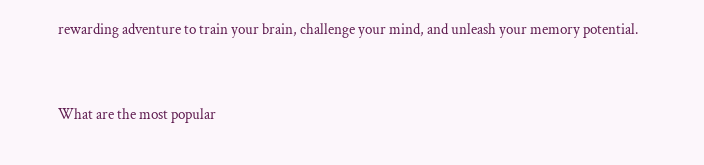rewarding adventure to train your brain, challenge your mind, and unleash your memory potential.


What are the most popular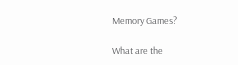Memory Games?

What are the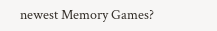newest Memory Games?